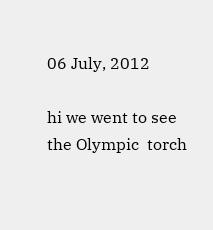06 July, 2012

hi we went to see the Olympic  torch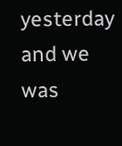yesterday and we was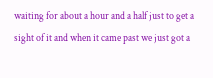waiting for about a hour and a half just to get a sight of it and when it came past we just got a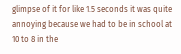glimpse of it for like 1.5 seconds it was quite annoying because we had to be in school at 10 to 8 in the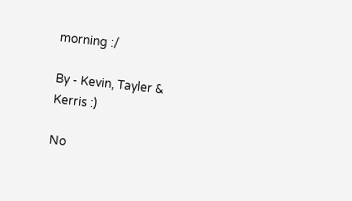morning :/

By - Kevin, Tayler & Kerris :)

No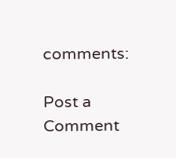comments:

Post a Comment